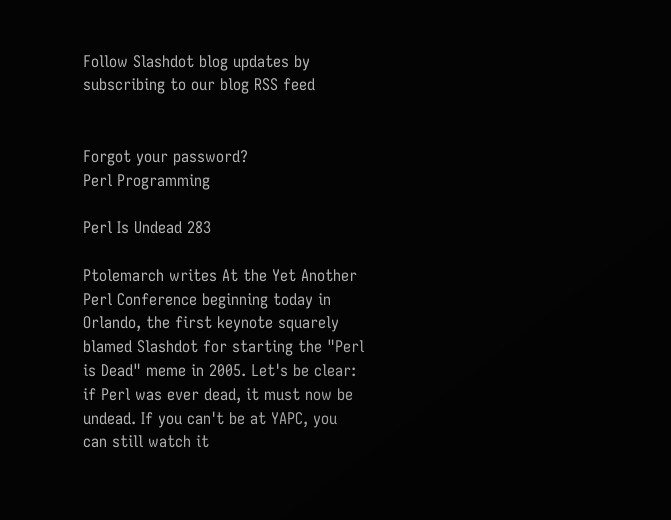Follow Slashdot blog updates by subscribing to our blog RSS feed


Forgot your password?
Perl Programming

Perl Is Undead 283

Ptolemarch writes At the Yet Another Perl Conference beginning today in Orlando, the first keynote squarely blamed Slashdot for starting the "Perl is Dead" meme in 2005. Let's be clear: if Perl was ever dead, it must now be undead. If you can't be at YAPC, you can still watch it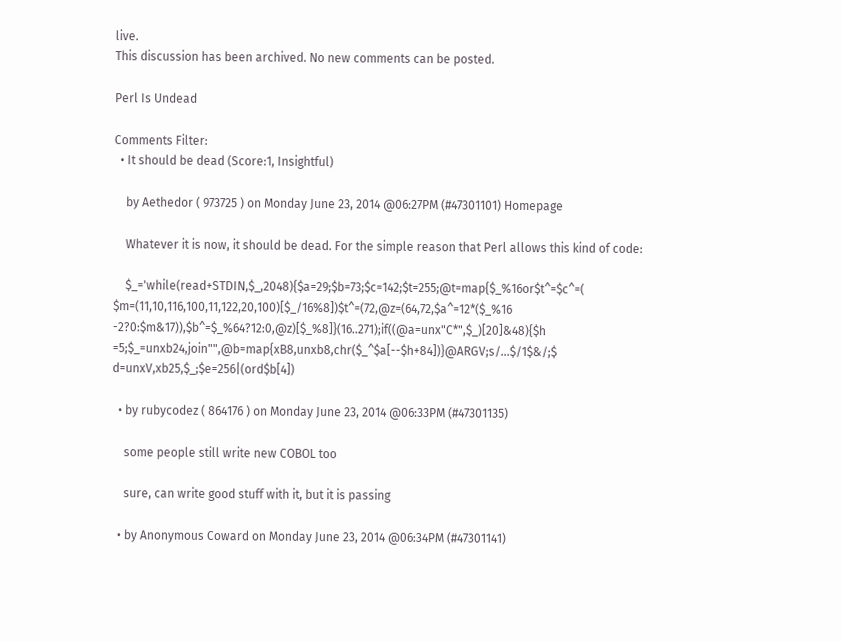live.
This discussion has been archived. No new comments can be posted.

Perl Is Undead

Comments Filter:
  • It should be dead (Score:1, Insightful)

    by Aethedor ( 973725 ) on Monday June 23, 2014 @06:27PM (#47301101) Homepage

    Whatever it is now, it should be dead. For the simple reason that Perl allows this kind of code:

    $_='while(read+STDIN,$_,2048){$a=29;$b=73;$c=142;$t=255;@t=map{$_%16or$t^=$c^=( $m=(11,10,116,100,11,122,20,100)[$_/16%8])$t^=(72,@z=(64,72,$a^=12*($_%16 -2?0:$m&17)),$b^=$_%64?12:0,@z)[$_%8]}(16..271);if((@a=unx"C*",$_)[20]&48){$h =5;$_=unxb24,join"",@b=map{xB8,unxb8,chr($_^$a[--$h+84])}@ARGV;s/...$/1$&/;$ d=unxV,xb25,$_;$e=256|(ord$b[4])

  • by rubycodez ( 864176 ) on Monday June 23, 2014 @06:33PM (#47301135)

    some people still write new COBOL too

    sure, can write good stuff with it, but it is passing

  • by Anonymous Coward on Monday June 23, 2014 @06:34PM (#47301141)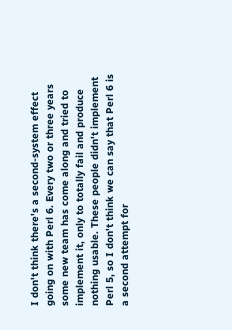I don't think there's a second-system effect going on with Perl 6. Every two or three years some new team has come along and tried to implement it, only to totally fail and produce nothing usable. These people didn't implement Perl 5, so I don't think we can say that Perl 6 is a second attempt for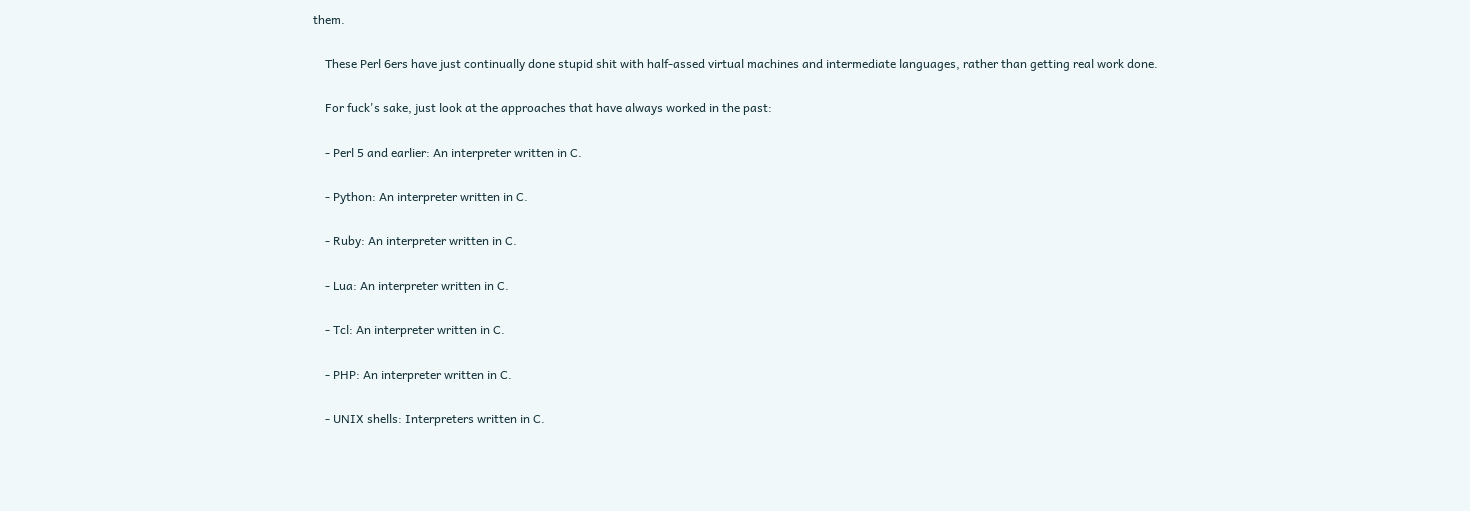them.

    These Perl 6ers have just continually done stupid shit with half-assed virtual machines and intermediate languages, rather than getting real work done.

    For fuck's sake, just look at the approaches that have always worked in the past:

    - Perl 5 and earlier: An interpreter written in C.

    - Python: An interpreter written in C.

    - Ruby: An interpreter written in C.

    - Lua: An interpreter written in C.

    - Tcl: An interpreter written in C.

    - PHP: An interpreter written in C.

    - UNIX shells: Interpreters written in C.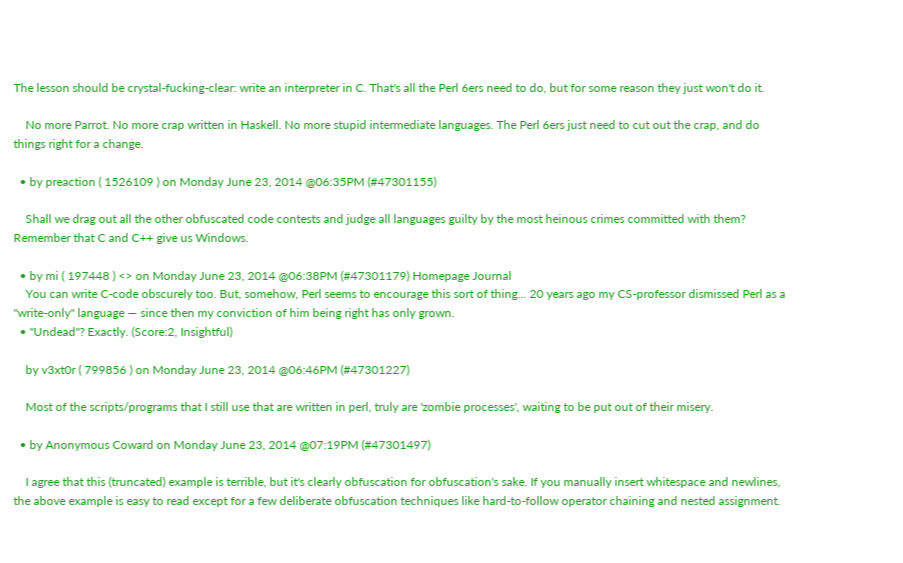The lesson should be crystal-fucking-clear: write an interpreter in C. That's all the Perl 6ers need to do, but for some reason they just won't do it.

    No more Parrot. No more crap written in Haskell. No more stupid intermediate languages. The Perl 6ers just need to cut out the crap, and do things right for a change.

  • by preaction ( 1526109 ) on Monday June 23, 2014 @06:35PM (#47301155)

    Shall we drag out all the other obfuscated code contests and judge all languages guilty by the most heinous crimes committed with them? Remember that C and C++ give us Windows.

  • by mi ( 197448 ) <> on Monday June 23, 2014 @06:38PM (#47301179) Homepage Journal
    You can write C-code obscurely too. But, somehow, Perl seems to encourage this sort of thing... 20 years ago my CS-professor dismissed Perl as a "write-only" language — since then my conviction of him being right has only grown.
  • "Undead"? Exactly. (Score:2, Insightful)

    by v3xt0r ( 799856 ) on Monday June 23, 2014 @06:46PM (#47301227)

    Most of the scripts/programs that I still use that are written in perl, truly are 'zombie processes', waiting to be put out of their misery.

  • by Anonymous Coward on Monday June 23, 2014 @07:19PM (#47301497)

    I agree that this (truncated) example is terrible, but it's clearly obfuscation for obfuscation's sake. If you manually insert whitespace and newlines, the above example is easy to read except for a few deliberate obfuscation techniques like hard-to-follow operator chaining and nested assignment.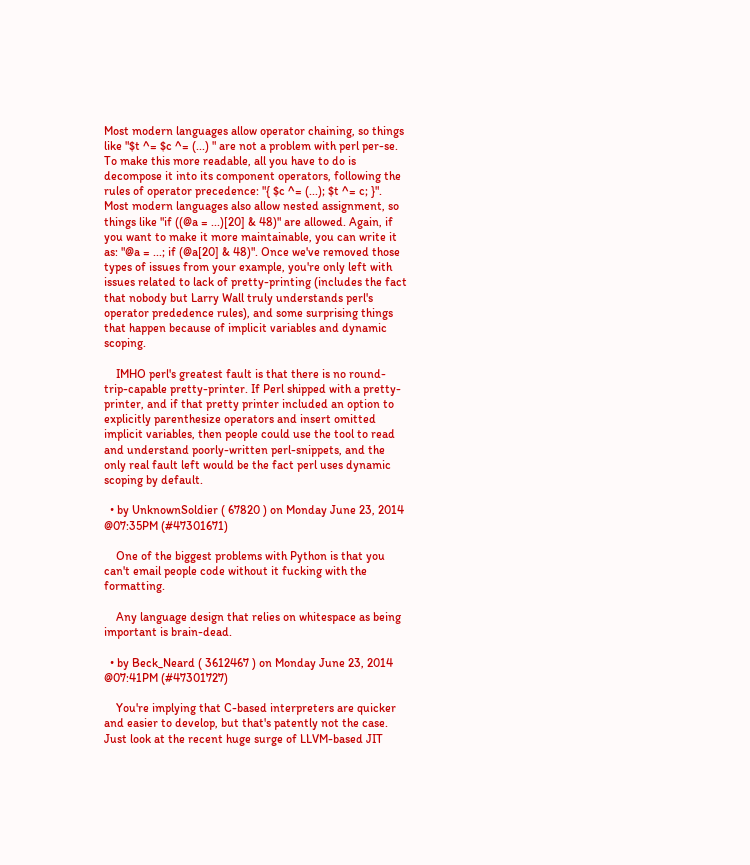Most modern languages allow operator chaining, so things like "$t ^= $c ^= (...) " are not a problem with perl per-se. To make this more readable, all you have to do is decompose it into its component operators, following the rules of operator precedence: "{ $c ^= (...); $t ^= c; }". Most modern languages also allow nested assignment, so things like "if ((@a = ...)[20] & 48)" are allowed. Again, if you want to make it more maintainable, you can write it as: "@a = ...; if (@a[20] & 48)". Once we've removed those types of issues from your example, you're only left with issues related to lack of pretty-printing (includes the fact that nobody but Larry Wall truly understands perl's operator prededence rules), and some surprising things that happen because of implicit variables and dynamic scoping.

    IMHO perl's greatest fault is that there is no round-trip-capable pretty-printer. If Perl shipped with a pretty-printer, and if that pretty printer included an option to explicitly parenthesize operators and insert omitted implicit variables, then people could use the tool to read and understand poorly-written perl-snippets, and the only real fault left would be the fact perl uses dynamic scoping by default.

  • by UnknownSoldier ( 67820 ) on Monday June 23, 2014 @07:35PM (#47301671)

    One of the biggest problems with Python is that you can't email people code without it fucking with the formatting.

    Any language design that relies on whitespace as being important is brain-dead.

  • by Beck_Neard ( 3612467 ) on Monday June 23, 2014 @07:41PM (#47301727)

    You're implying that C-based interpreters are quicker and easier to develop, but that's patently not the case. Just look at the recent huge surge of LLVM-based JIT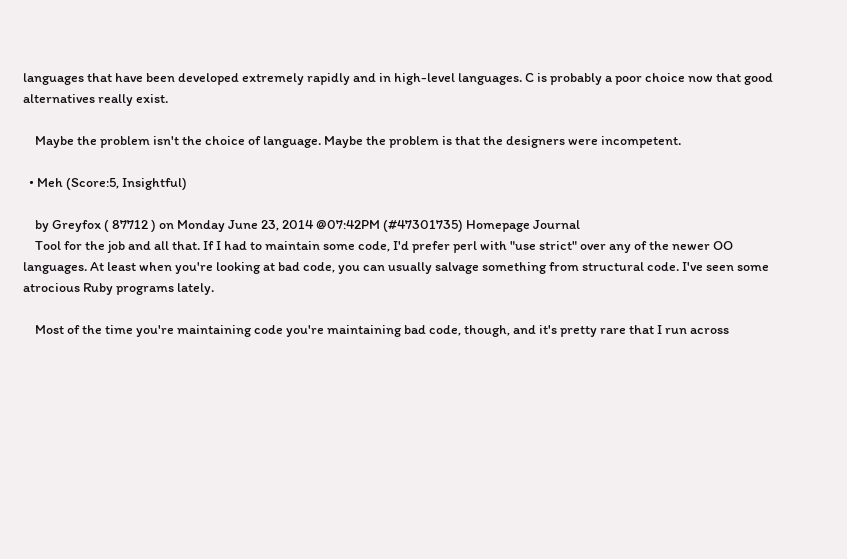languages that have been developed extremely rapidly and in high-level languages. C is probably a poor choice now that good alternatives really exist.

    Maybe the problem isn't the choice of language. Maybe the problem is that the designers were incompetent.

  • Meh (Score:5, Insightful)

    by Greyfox ( 87712 ) on Monday June 23, 2014 @07:42PM (#47301735) Homepage Journal
    Tool for the job and all that. If I had to maintain some code, I'd prefer perl with "use strict" over any of the newer OO languages. At least when you're looking at bad code, you can usually salvage something from structural code. I've seen some atrocious Ruby programs lately.

    Most of the time you're maintaining code you're maintaining bad code, though, and it's pretty rare that I run across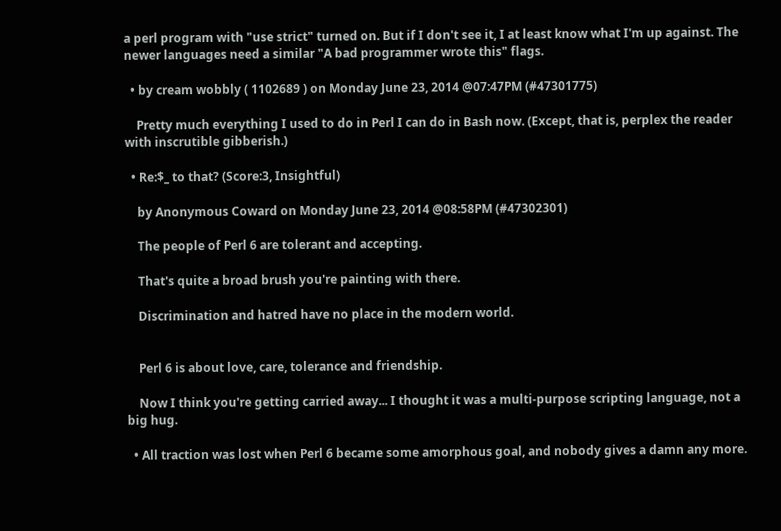a perl program with "use strict" turned on. But if I don't see it, I at least know what I'm up against. The newer languages need a similar "A bad programmer wrote this" flags.

  • by cream wobbly ( 1102689 ) on Monday June 23, 2014 @07:47PM (#47301775)

    Pretty much everything I used to do in Perl I can do in Bash now. (Except, that is, perplex the reader with inscrutible gibberish.)

  • Re:$_ to that? (Score:3, Insightful)

    by Anonymous Coward on Monday June 23, 2014 @08:58PM (#47302301)

    The people of Perl 6 are tolerant and accepting.

    That's quite a broad brush you're painting with there.

    Discrimination and hatred have no place in the modern world.


    Perl 6 is about love, care, tolerance and friendship.

    Now I think you're getting carried away... I thought it was a multi-purpose scripting language, not a big hug.

  • All traction was lost when Perl 6 became some amorphous goal, and nobody gives a damn any more.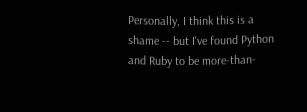Personally, I think this is a shame -- but I've found Python and Ruby to be more-than-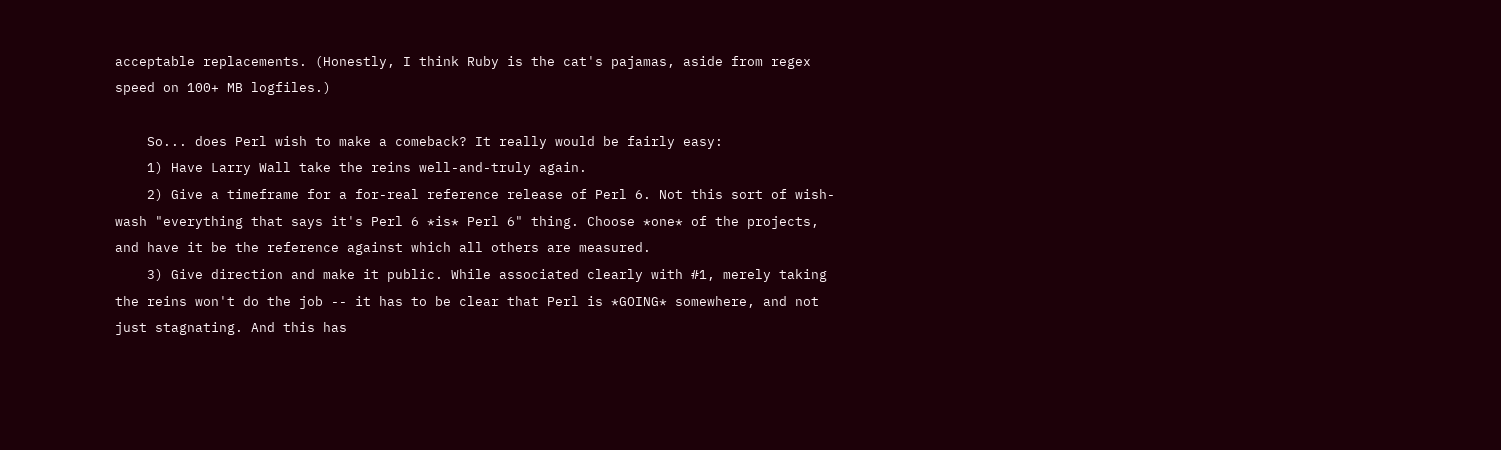acceptable replacements. (Honestly, I think Ruby is the cat's pajamas, aside from regex speed on 100+ MB logfiles.)

    So... does Perl wish to make a comeback? It really would be fairly easy:
    1) Have Larry Wall take the reins well-and-truly again.
    2) Give a timeframe for a for-real reference release of Perl 6. Not this sort of wish-wash "everything that says it's Perl 6 *is* Perl 6" thing. Choose *one* of the projects, and have it be the reference against which all others are measured.
    3) Give direction and make it public. While associated clearly with #1, merely taking the reins won't do the job -- it has to be clear that Perl is *GOING* somewhere, and not just stagnating. And this has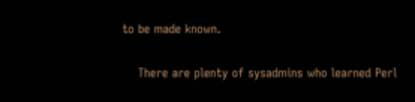to be made known.

    There are plenty of sysadmins who learned Perl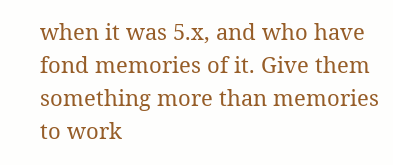when it was 5.x, and who have fond memories of it. Give them something more than memories to work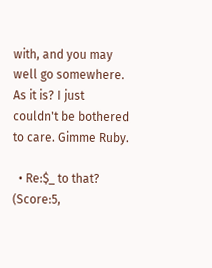with, and you may well go somewhere. As it is? I just couldn't be bothered to care. Gimme Ruby.

  • Re:$_ to that? (Score:5,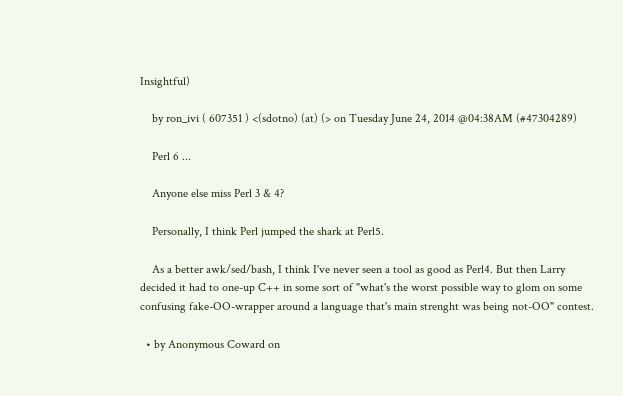Insightful)

    by ron_ivi ( 607351 ) <(sdotno) (at) (> on Tuesday June 24, 2014 @04:38AM (#47304289)

    Perl 6 ...

    Anyone else miss Perl 3 & 4?

    Personally, I think Perl jumped the shark at Perl5.

    As a better awk/sed/bash, I think I've never seen a tool as good as Perl4. But then Larry decided it had to one-up C++ in some sort of "what's the worst possible way to glom on some confusing fake-OO-wrapper around a language that's main strenght was being not-OO" contest.

  • by Anonymous Coward on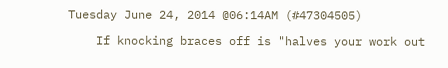Tuesday June 24, 2014 @06:14AM (#47304505)

    If knocking braces off is "halves your work out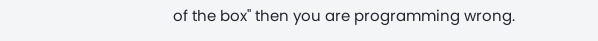of the box" then you are programming wrong.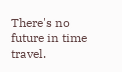There's no future in time travel.